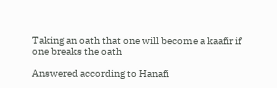Taking an oath that one will become a kaafir if one breaks the oath

Answered according to Hanafi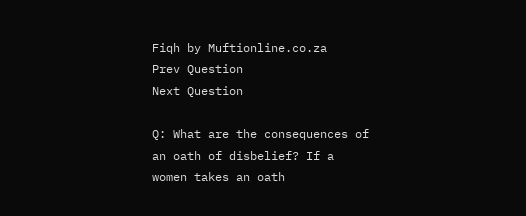Fiqh by Muftionline.co.za
Prev Question
Next Question

Q: What are the consequences of an oath of disbelief? If a women takes an oath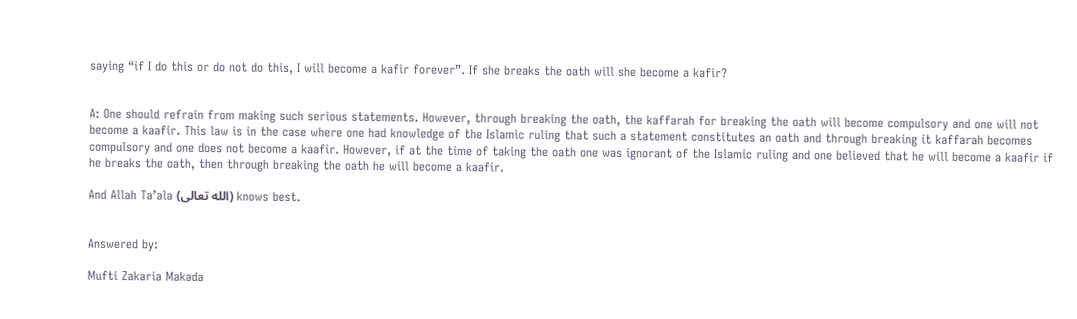saying “if I do this or do not do this, I will become a kafir forever”. If she breaks the oath will she become a kafir?


A: One should refrain from making such serious statements. However, through breaking the oath, the kaffarah for breaking the oath will become compulsory and one will not become a kaafir. This law is in the case where one had knowledge of the Islamic ruling that such a statement constitutes an oath and through breaking it kaffarah becomes compulsory and one does not become a kaafir. However, if at the time of taking the oath one was ignorant of the Islamic ruling and one believed that he will become a kaafir if he breaks the oath, then through breaking the oath he will become a kaafir.

And Allah Ta’ala (الله تعالى) knows best.


Answered by:

Mufti Zakaria Makada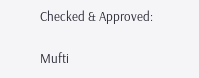Checked & Approved:

Mufti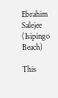Ebrahim Salejee (Isipingo Beach)

This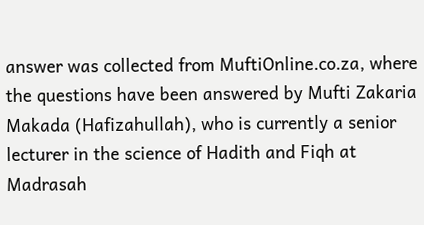answer was collected from MuftiOnline.co.za, where the questions have been answered by Mufti Zakaria Makada (Hafizahullah), who is currently a senior lecturer in the science of Hadith and Fiqh at Madrasah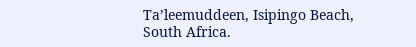Ta’leemuddeen, Isipingo Beach, South Africa.